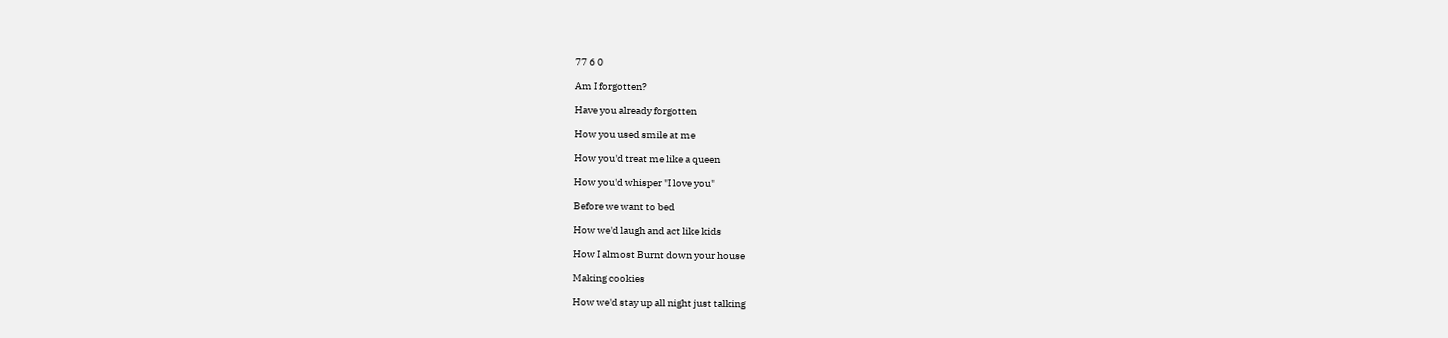77 6 0

Am I forgotten?

Have you already forgotten

How you used smile at me

How you'd treat me like a queen

How you'd whisper "I love you"

Before we want to bed

How we'd laugh and act like kids

How I almost Burnt down your house

Making cookies

How we'd stay up all night just talking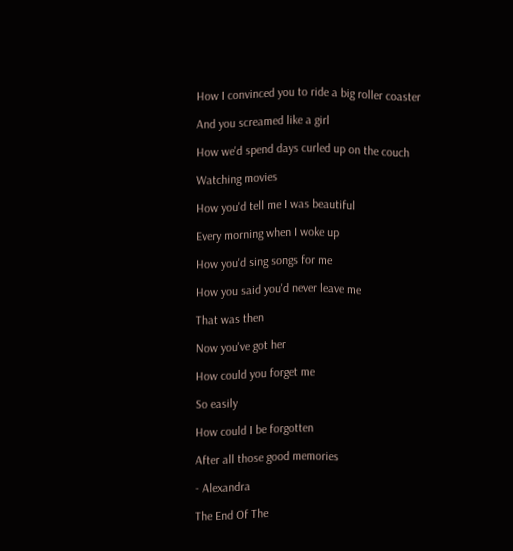How I convinced you to ride a big roller coaster

And you screamed like a girl

How we'd spend days curled up on the couch

Watching movies

How you'd tell me I was beautiful

Every morning when I woke up

How you'd sing songs for me

How you said you'd never leave me

That was then

Now you've got her

How could you forget me

So easily

How could I be forgotten

After all those good memories

- Alexandra

The End Of The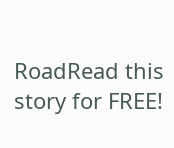RoadRead this story for FREE!